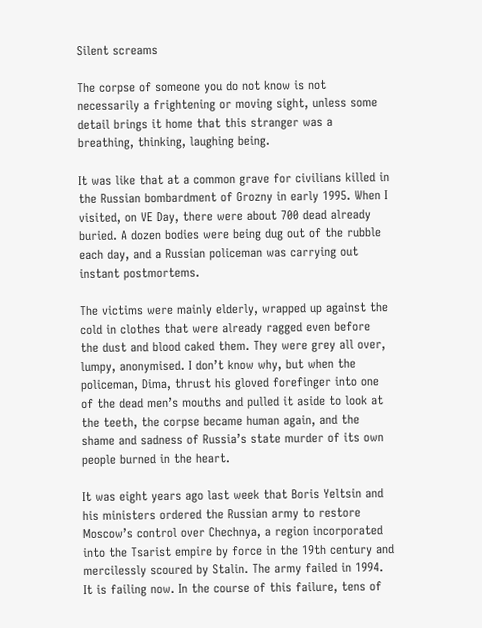Silent screams

The corpse of someone you do not know is not necessarily a frightening or moving sight, unless some detail brings it home that this stranger was a breathing, thinking, laughing being.

It was like that at a common grave for civilians killed in the Russian bombardment of Grozny in early 1995. When I visited, on VE Day, there were about 700 dead already buried. A dozen bodies were being dug out of the rubble each day, and a Russian policeman was carrying out instant postmortems.

The victims were mainly elderly, wrapped up against the cold in clothes that were already ragged even before the dust and blood caked them. They were grey all over, lumpy, anonymised. I don’t know why, but when the policeman, Dima, thrust his gloved forefinger into one of the dead men’s mouths and pulled it aside to look at the teeth, the corpse became human again, and the shame and sadness of Russia’s state murder of its own people burned in the heart.

It was eight years ago last week that Boris Yeltsin and his ministers ordered the Russian army to restore Moscow’s control over Chechnya, a region incorporated into the Tsarist empire by force in the 19th century and mercilessly scoured by Stalin. The army failed in 1994. It is failing now. In the course of this failure, tens of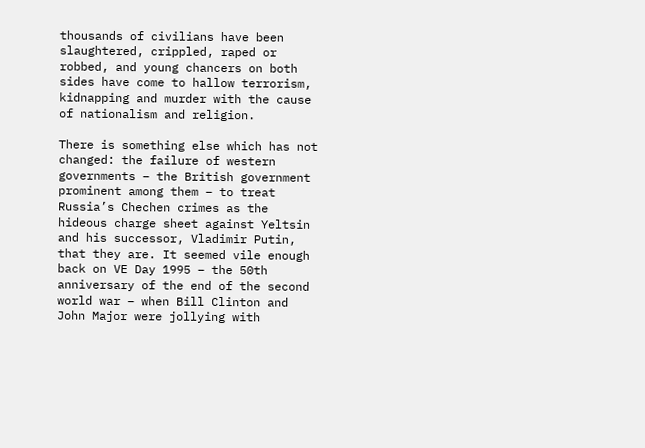thousands of civilians have been slaughtered, crippled, raped or robbed, and young chancers on both sides have come to hallow terrorism, kidnapping and murder with the cause of nationalism and religion.

There is something else which has not changed: the failure of western governments – the British government prominent among them – to treat Russia’s Chechen crimes as the hideous charge sheet against Yeltsin and his successor, Vladimir Putin, that they are. It seemed vile enough back on VE Day 1995 – the 50th anniversary of the end of the second world war – when Bill Clinton and John Major were jollying with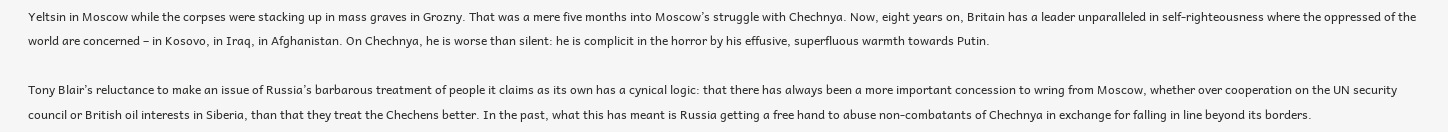Yeltsin in Moscow while the corpses were stacking up in mass graves in Grozny. That was a mere five months into Moscow’s struggle with Chechnya. Now, eight years on, Britain has a leader unparalleled in self-righteousness where the oppressed of the world are concerned – in Kosovo, in Iraq, in Afghanistan. On Chechnya, he is worse than silent: he is complicit in the horror by his effusive, superfluous warmth towards Putin.

Tony Blair’s reluctance to make an issue of Russia’s barbarous treatment of people it claims as its own has a cynical logic: that there has always been a more important concession to wring from Moscow, whether over cooperation on the UN security council or British oil interests in Siberia, than that they treat the Chechens better. In the past, what this has meant is Russia getting a free hand to abuse non-combatants of Chechnya in exchange for falling in line beyond its borders.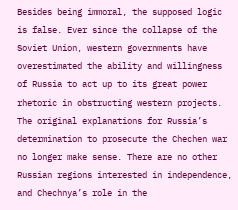Besides being immoral, the supposed logic is false. Ever since the collapse of the Soviet Union, western governments have overestimated the ability and willingness of Russia to act up to its great power rhetoric in obstructing western projects. The original explanations for Russia’s determination to prosecute the Chechen war no longer make sense. There are no other Russian regions interested in independence, and Chechnya’s role in the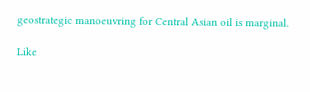geostrategic manoeuvring for Central Asian oil is marginal.

Like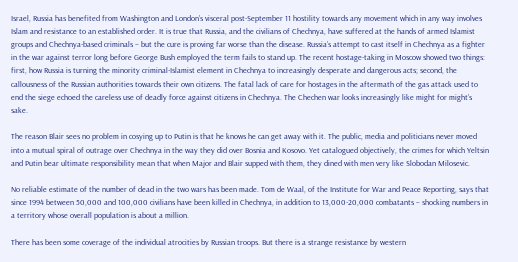Israel, Russia has benefited from Washington and London’s visceral post-September 11 hostility towards any movement which in any way involves Islam and resistance to an established order. It is true that Russia, and the civilians of Chechnya, have suffered at the hands of armed Islamist groups and Chechnya-based criminals – but the cure is proving far worse than the disease. Russia’s attempt to cast itself in Chechnya as a fighter in the war against terror long before George Bush employed the term fails to stand up. The recent hostage-taking in Moscow showed two things: first, how Russia is turning the minority criminal-Islamist element in Chechnya to increasingly desperate and dangerous acts; second, the callousness of the Russian authorities towards their own citizens. The fatal lack of care for hostages in the aftermath of the gas attack used to end the siege echoed the careless use of deadly force against citizens in Chechnya. The Chechen war looks increasingly like might for might’s sake.

The reason Blair sees no problem in cosying up to Putin is that he knows he can get away with it. The public, media and politicians never moved into a mutual spiral of outrage over Chechnya in the way they did over Bosnia and Kosovo. Yet catalogued objectively, the crimes for which Yeltsin and Putin bear ultimate responsibility mean that when Major and Blair supped with them, they dined with men very like Slobodan Milosevic.

No reliable estimate of the number of dead in the two wars has been made. Tom de Waal, of the Institute for War and Peace Reporting, says that since 1994 between 50,000 and 100,000 civilians have been killed in Chechnya, in addition to 13,000-20,000 combatants – shocking numbers in a territory whose overall population is about a million.

There has been some coverage of the individual atrocities by Russian troops. But there is a strange resistance by western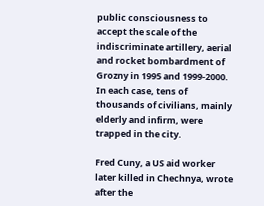public consciousness to accept the scale of the indiscriminate artillery, aerial and rocket bombardment of Grozny in 1995 and 1999-2000. In each case, tens of thousands of civilians, mainly elderly and infirm, were trapped in the city.

Fred Cuny, a US aid worker later killed in Chechnya, wrote after the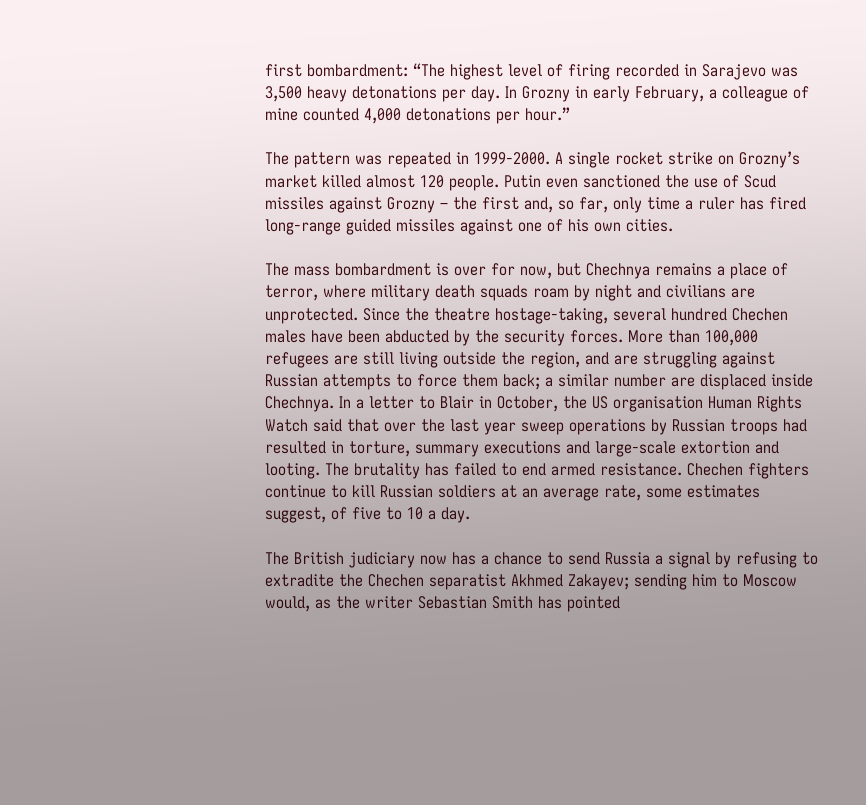first bombardment: “The highest level of firing recorded in Sarajevo was 3,500 heavy detonations per day. In Grozny in early February, a colleague of mine counted 4,000 detonations per hour.”

The pattern was repeated in 1999-2000. A single rocket strike on Grozny’s market killed almost 120 people. Putin even sanctioned the use of Scud missiles against Grozny – the first and, so far, only time a ruler has fired long-range guided missiles against one of his own cities.

The mass bombardment is over for now, but Chechnya remains a place of terror, where military death squads roam by night and civilians are unprotected. Since the theatre hostage-taking, several hundred Chechen males have been abducted by the security forces. More than 100,000 refugees are still living outside the region, and are struggling against Russian attempts to force them back; a similar number are displaced inside Chechnya. In a letter to Blair in October, the US organisation Human Rights Watch said that over the last year sweep operations by Russian troops had resulted in torture, summary executions and large-scale extortion and looting. The brutality has failed to end armed resistance. Chechen fighters continue to kill Russian soldiers at an average rate, some estimates suggest, of five to 10 a day.

The British judiciary now has a chance to send Russia a signal by refusing to extradite the Chechen separatist Akhmed Zakayev; sending him to Moscow would, as the writer Sebastian Smith has pointed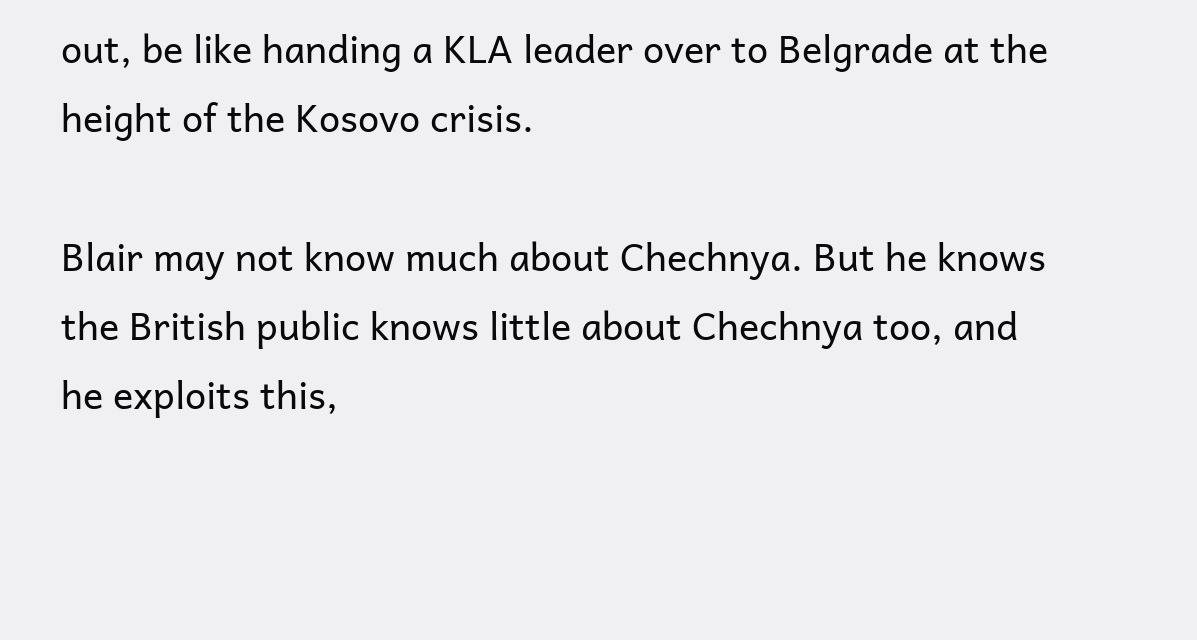out, be like handing a KLA leader over to Belgrade at the height of the Kosovo crisis.

Blair may not know much about Chechnya. But he knows the British public knows little about Chechnya too, and he exploits this,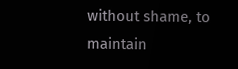without shame, to maintain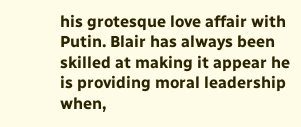his grotesque love affair with Putin. Blair has always been skilled at making it appear he is providing moral leadership when,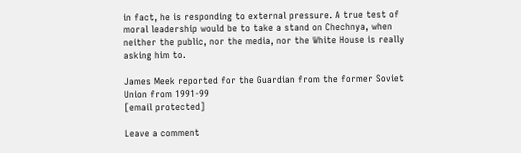in fact, he is responding to external pressure. A true test of moral leadership would be to take a stand on Chechnya, when neither the public, nor the media, nor the White House is really asking him to.

James Meek reported for the Guardian from the former Soviet Union from 1991-99
[email protected]

Leave a comment